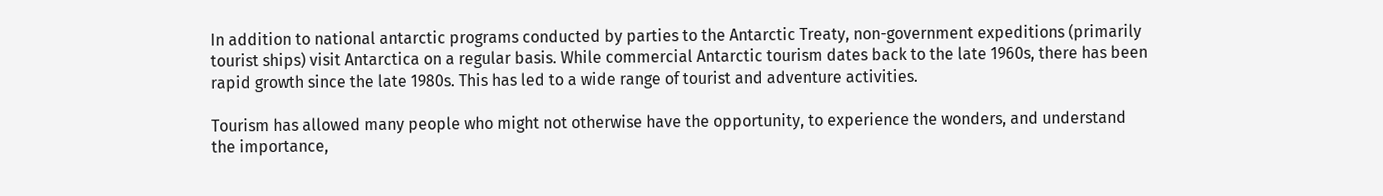In addition to national antarctic programs conducted by parties to the Antarctic Treaty, non-government expeditions (primarily tourist ships) visit Antarctica on a regular basis. While commercial Antarctic tourism dates back to the late 1960s, there has been rapid growth since the late 1980s. This has led to a wide range of tourist and adventure activities.

Tourism has allowed many people who might not otherwise have the opportunity, to experience the wonders, and understand the importance,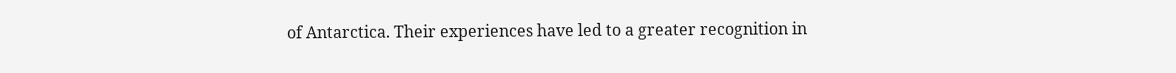of Antarctica. Their experiences have led to a greater recognition in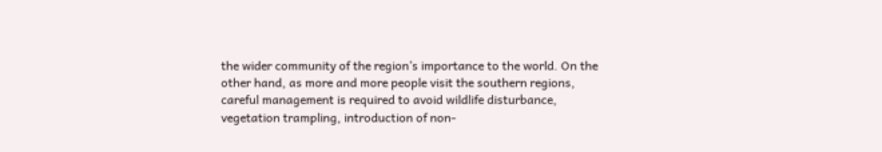the wider community of the region’s importance to the world. On the other hand, as more and more people visit the southern regions, careful management is required to avoid wildlife disturbance, vegetation trampling, introduction of non-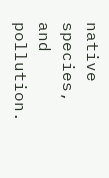native species, and pollution.